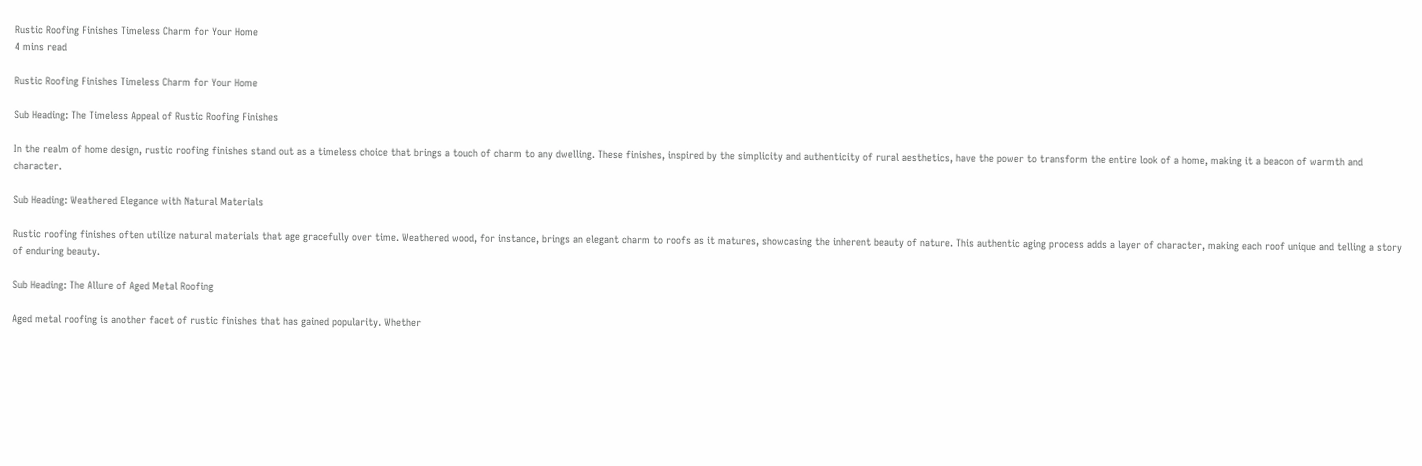Rustic Roofing Finishes Timeless Charm for Your Home
4 mins read

Rustic Roofing Finishes Timeless Charm for Your Home

Sub Heading: The Timeless Appeal of Rustic Roofing Finishes

In the realm of home design, rustic roofing finishes stand out as a timeless choice that brings a touch of charm to any dwelling. These finishes, inspired by the simplicity and authenticity of rural aesthetics, have the power to transform the entire look of a home, making it a beacon of warmth and character.

Sub Heading: Weathered Elegance with Natural Materials

Rustic roofing finishes often utilize natural materials that age gracefully over time. Weathered wood, for instance, brings an elegant charm to roofs as it matures, showcasing the inherent beauty of nature. This authentic aging process adds a layer of character, making each roof unique and telling a story of enduring beauty.

Sub Heading: The Allure of Aged Metal Roofing

Aged metal roofing is another facet of rustic finishes that has gained popularity. Whether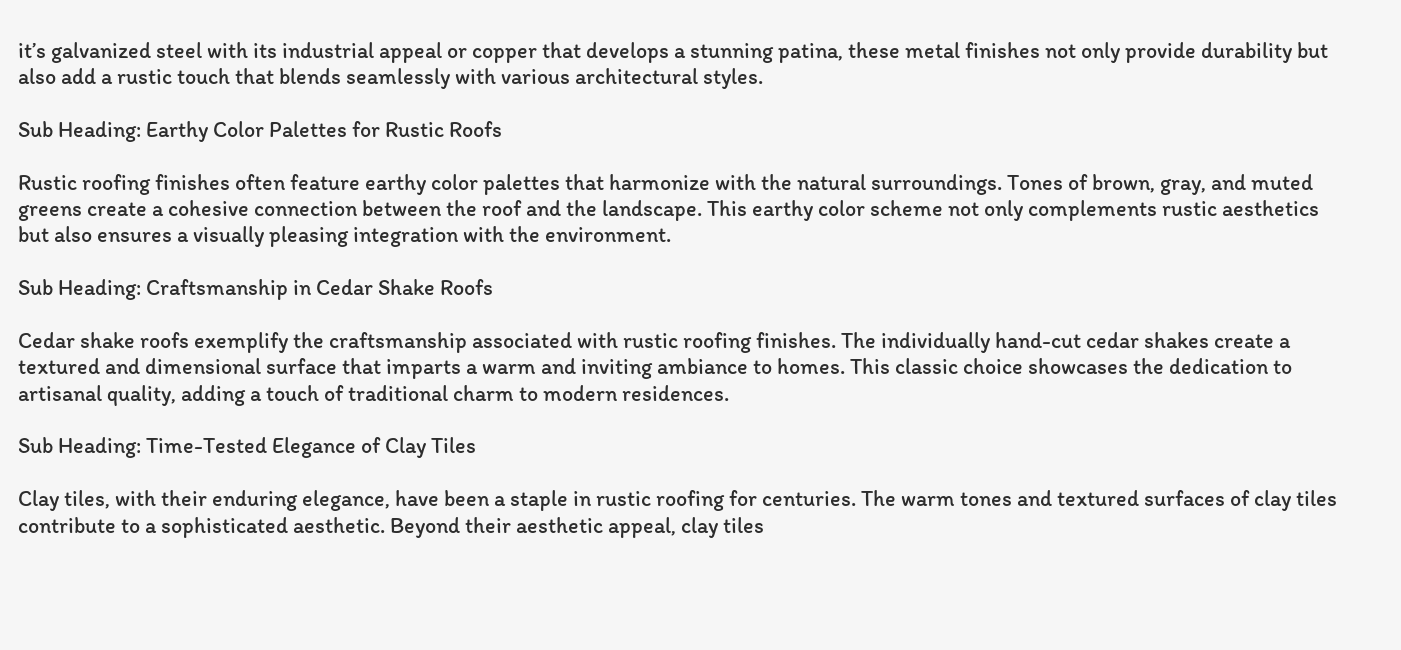it’s galvanized steel with its industrial appeal or copper that develops a stunning patina, these metal finishes not only provide durability but also add a rustic touch that blends seamlessly with various architectural styles.

Sub Heading: Earthy Color Palettes for Rustic Roofs

Rustic roofing finishes often feature earthy color palettes that harmonize with the natural surroundings. Tones of brown, gray, and muted greens create a cohesive connection between the roof and the landscape. This earthy color scheme not only complements rustic aesthetics but also ensures a visually pleasing integration with the environment.

Sub Heading: Craftsmanship in Cedar Shake Roofs

Cedar shake roofs exemplify the craftsmanship associated with rustic roofing finishes. The individually hand-cut cedar shakes create a textured and dimensional surface that imparts a warm and inviting ambiance to homes. This classic choice showcases the dedication to artisanal quality, adding a touch of traditional charm to modern residences.

Sub Heading: Time-Tested Elegance of Clay Tiles

Clay tiles, with their enduring elegance, have been a staple in rustic roofing for centuries. The warm tones and textured surfaces of clay tiles contribute to a sophisticated aesthetic. Beyond their aesthetic appeal, clay tiles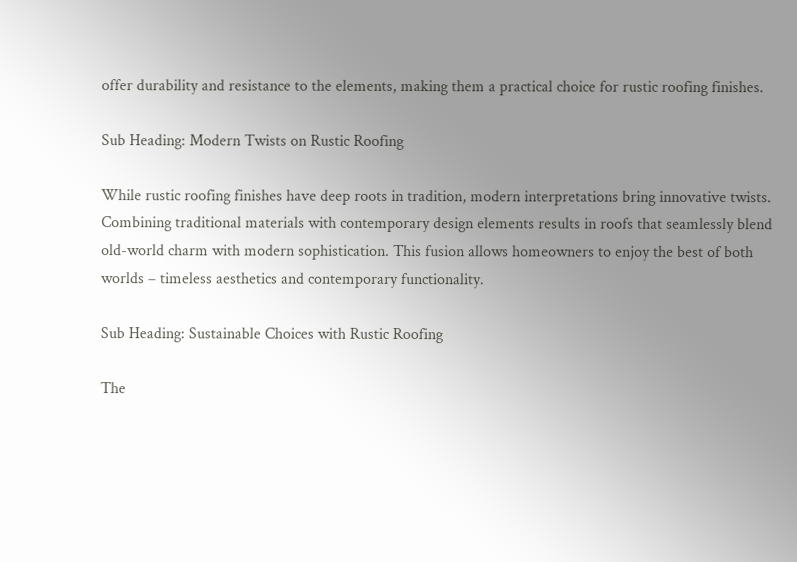offer durability and resistance to the elements, making them a practical choice for rustic roofing finishes.

Sub Heading: Modern Twists on Rustic Roofing

While rustic roofing finishes have deep roots in tradition, modern interpretations bring innovative twists. Combining traditional materials with contemporary design elements results in roofs that seamlessly blend old-world charm with modern sophistication. This fusion allows homeowners to enjoy the best of both worlds – timeless aesthetics and contemporary functionality.

Sub Heading: Sustainable Choices with Rustic Roofing

The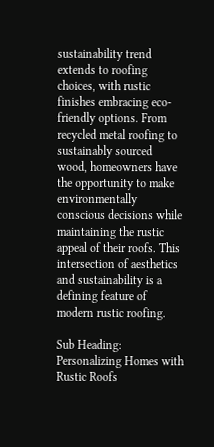sustainability trend extends to roofing choices, with rustic finishes embracing eco-friendly options. From recycled metal roofing to sustainably sourced wood, homeowners have the opportunity to make environmentally conscious decisions while maintaining the rustic appeal of their roofs. This intersection of aesthetics and sustainability is a defining feature of modern rustic roofing.

Sub Heading: Personalizing Homes with Rustic Roofs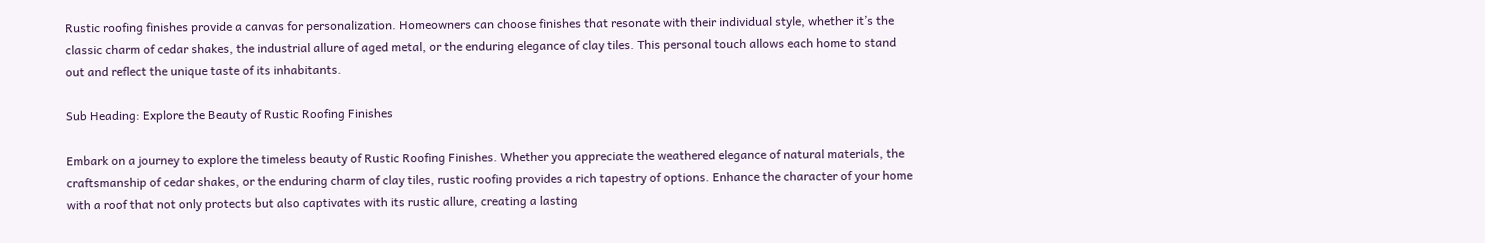Rustic roofing finishes provide a canvas for personalization. Homeowners can choose finishes that resonate with their individual style, whether it’s the classic charm of cedar shakes, the industrial allure of aged metal, or the enduring elegance of clay tiles. This personal touch allows each home to stand out and reflect the unique taste of its inhabitants.

Sub Heading: Explore the Beauty of Rustic Roofing Finishes

Embark on a journey to explore the timeless beauty of Rustic Roofing Finishes. Whether you appreciate the weathered elegance of natural materials, the craftsmanship of cedar shakes, or the enduring charm of clay tiles, rustic roofing provides a rich tapestry of options. Enhance the character of your home with a roof that not only protects but also captivates with its rustic allure, creating a lasting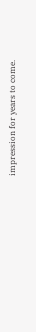impression for years to come.